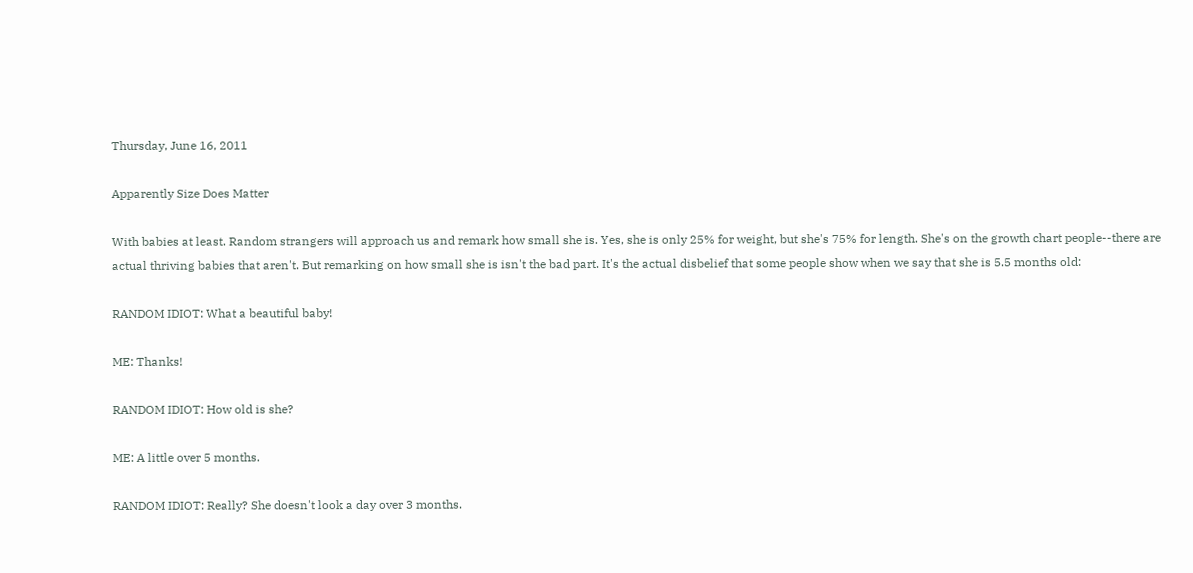Thursday, June 16, 2011

Apparently Size Does Matter

With babies at least. Random strangers will approach us and remark how small she is. Yes, she is only 25% for weight, but she's 75% for length. She's on the growth chart people--there are actual thriving babies that aren't. But remarking on how small she is isn't the bad part. It's the actual disbelief that some people show when we say that she is 5.5 months old:

RANDOM IDIOT: What a beautiful baby!

ME: Thanks!

RANDOM IDIOT: How old is she?

ME: A little over 5 months.

RANDOM IDIOT: Really? She doesn't look a day over 3 months.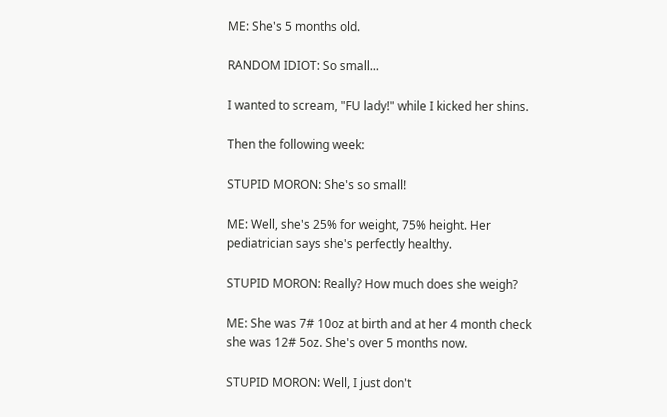ME: She's 5 months old.

RANDOM IDIOT: So small...

I wanted to scream, "FU lady!" while I kicked her shins.

Then the following week:

STUPID MORON: She's so small!

ME: Well, she's 25% for weight, 75% height. Her pediatrician says she's perfectly healthy.

STUPID MORON: Really? How much does she weigh?

ME: She was 7# 10oz at birth and at her 4 month check she was 12# 5oz. She's over 5 months now.

STUPID MORON: Well, I just don't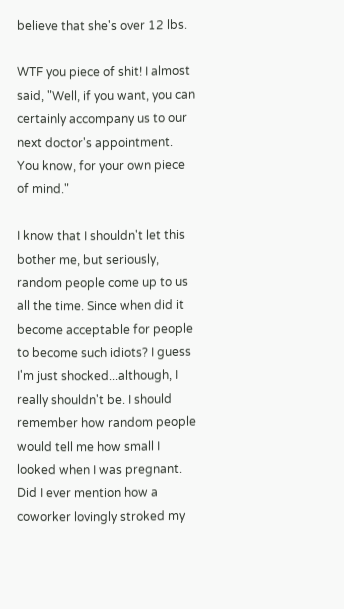believe that she's over 12 lbs.

WTF you piece of shit! I almost said, "Well, if you want, you can certainly accompany us to our next doctor's appointment. You know, for your own piece of mind."

I know that I shouldn't let this bother me, but seriously, random people come up to us all the time. Since when did it become acceptable for people to become such idiots? I guess I'm just shocked...although, I really shouldn't be. I should remember how random people would tell me how small I looked when I was pregnant. Did I ever mention how a coworker lovingly stroked my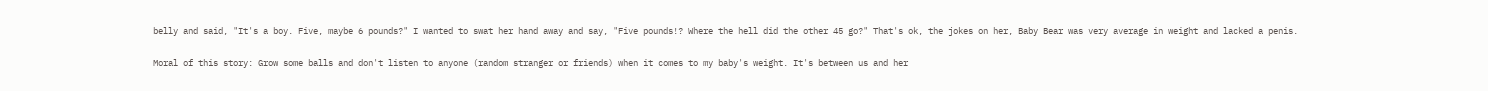belly and said, "It's a boy. Five, maybe 6 pounds?" I wanted to swat her hand away and say, "Five pounds!? Where the hell did the other 45 go?" That's ok, the jokes on her, Baby Bear was very average in weight and lacked a penis.

Moral of this story: Grow some balls and don't listen to anyone (random stranger or friends) when it comes to my baby's weight. It's between us and her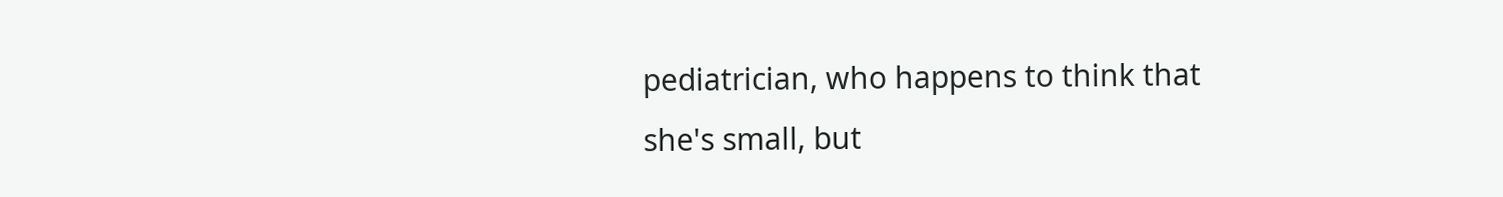pediatrician, who happens to think that she's small, but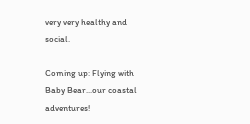very very healthy and social.

Coming up: Flying with Baby Bear...our coastal adventures!